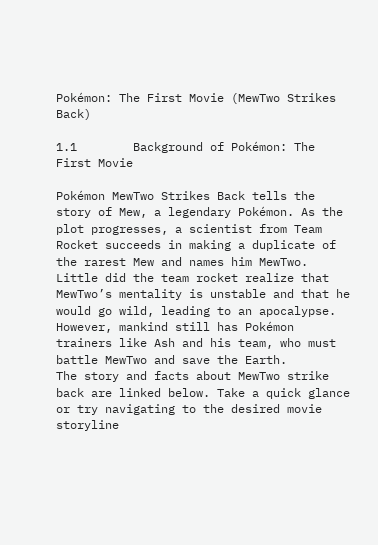Pokémon: The First Movie (MewTwo Strikes Back)

1.1        Background of Pokémon: The First Movie

Pokémon MewTwo Strikes Back tells the story of Mew, a legendary Pokémon. As the plot progresses, a scientist from Team Rocket succeeds in making a duplicate of the rarest Mew and names him MewTwo. Little did the team rocket realize that MewTwo’s mentality is unstable and that he would go wild, leading to an apocalypse. However, mankind still has Pokémon trainers like Ash and his team, who must battle MewTwo and save the Earth.
The story and facts about MewTwo strike back are linked below. Take a quick glance or try navigating to the desired movie storyline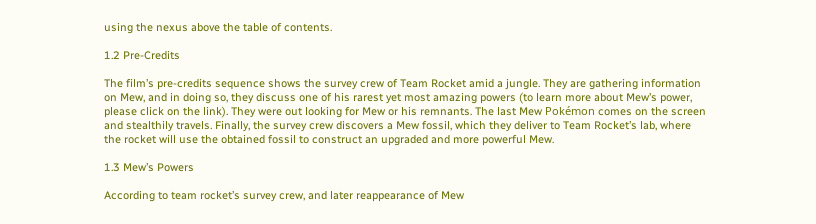using the nexus above the table of contents.

1.2 Pre-Credits

The film’s pre-credits sequence shows the survey crew of Team Rocket amid a jungle. They are gathering information on Mew, and in doing so, they discuss one of his rarest yet most amazing powers (to learn more about Mew’s power, please click on the link). They were out looking for Mew or his remnants. The last Mew Pokémon comes on the screen and stealthily travels. Finally, the survey crew discovers a Mew fossil, which they deliver to Team Rocket’s lab, where the rocket will use the obtained fossil to construct an upgraded and more powerful Mew.

1.3 Mew’s Powers

According to team rocket’s survey crew, and later reappearance of Mew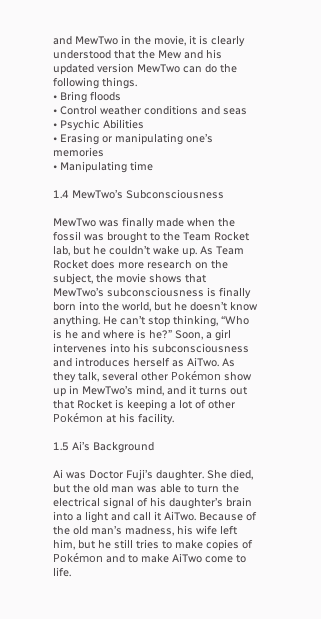and MewTwo in the movie, it is clearly understood that the Mew and his updated version MewTwo can do the following things.
• Bring floods
• Control weather conditions and seas
• Psychic Abilities
• Erasing or manipulating one’s memories
• Manipulating time

1.4 MewTwo’s Subconsciousness

MewTwo was finally made when the fossil was brought to the Team Rocket lab, but he couldn’t wake up. As Team Rocket does more research on the subject, the movie shows that MewTwo’s subconsciousness is finally born into the world, but he doesn’t know anything. He can’t stop thinking, “Who is he and where is he?” Soon, a girl intervenes into his subconsciousness and introduces herself as AiTwo. As they talk, several other Pokémon show up in MewTwo’s mind, and it turns out that Rocket is keeping a lot of other Pokémon at his facility.

1.5 Ai’s Background

Ai was Doctor Fuji’s daughter. She died, but the old man was able to turn the electrical signal of his daughter’s brain into a light and call it AiTwo. Because of the old man’s madness, his wife left him, but he still tries to make copies of Pokémon and to make AiTwo come to life.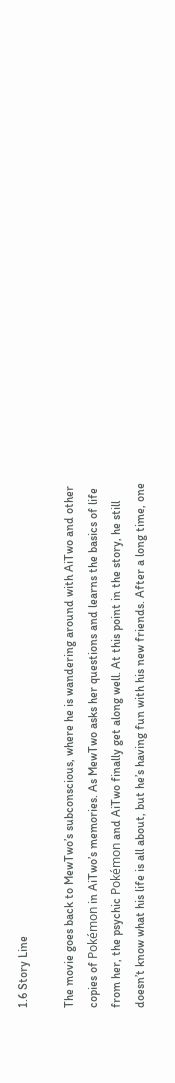1.6 Story Line

The movie goes back to MewTwo’s subconscious, where he is wandering around with AiTwo and other copies of Pokémon in AiTwo’s memories. As MewTwo asks her questions and learns the basics of life from her, the psychic Pokémon and AiTwo finally get along well. At this point in the story, he still doesn’t know what his life is all about, but he’s having fun with his new friends. After a long time, one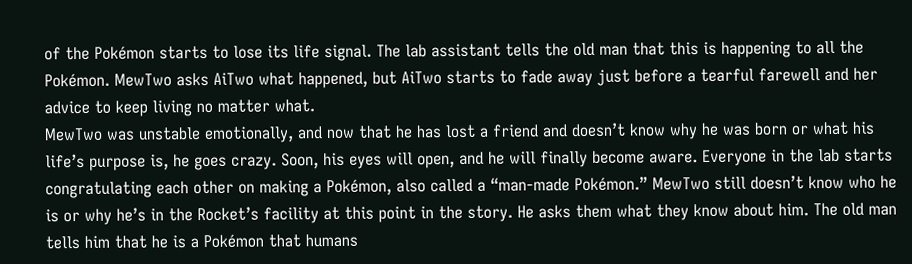of the Pokémon starts to lose its life signal. The lab assistant tells the old man that this is happening to all the Pokémon. MewTwo asks AiTwo what happened, but AiTwo starts to fade away just before a tearful farewell and her advice to keep living no matter what.
MewTwo was unstable emotionally, and now that he has lost a friend and doesn’t know why he was born or what his life’s purpose is, he goes crazy. Soon, his eyes will open, and he will finally become aware. Everyone in the lab starts congratulating each other on making a Pokémon, also called a “man-made Pokémon.” MewTwo still doesn’t know who he is or why he’s in the Rocket’s facility at this point in the story. He asks them what they know about him. The old man tells him that he is a Pokémon that humans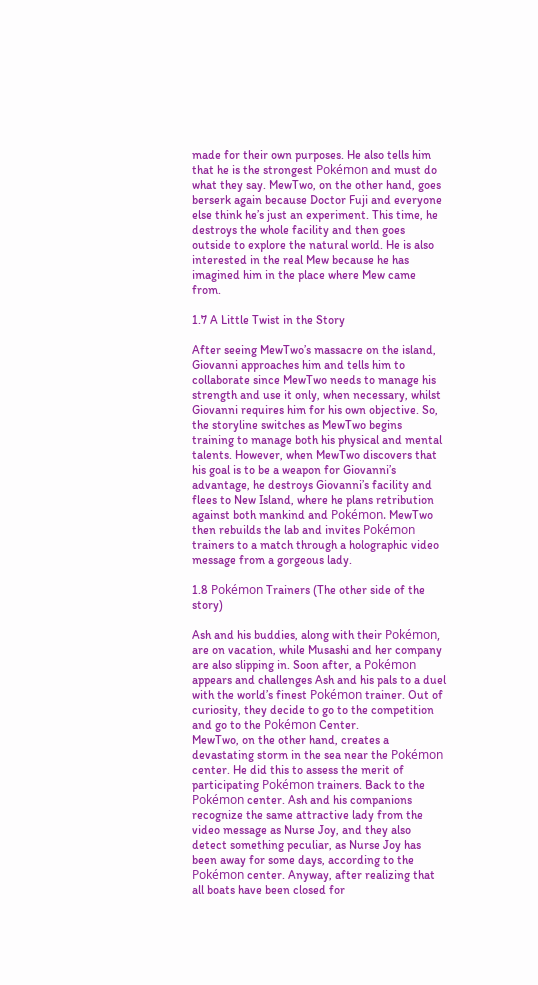made for their own purposes. He also tells him that he is the strongest Pokémon and must do what they say. MewTwo, on the other hand, goes berserk again because Doctor Fuji and everyone else think he’s just an experiment. This time, he destroys the whole facility and then goes outside to explore the natural world. He is also interested in the real Mew because he has imagined him in the place where Mew came from.

1.7 A Little Twist in the Story

After seeing MewTwo’s massacre on the island, Giovanni approaches him and tells him to collaborate since MewTwo needs to manage his strength and use it only, when necessary, whilst Giovanni requires him for his own objective. So, the storyline switches as MewTwo begins training to manage both his physical and mental talents. However, when MewTwo discovers that his goal is to be a weapon for Giovanni’s advantage, he destroys Giovanni’s facility and flees to New Island, where he plans retribution against both mankind and Pokémon. MewTwo then rebuilds the lab and invites Pokémon trainers to a match through a holographic video message from a gorgeous lady.

1.8 Pokémon Trainers (The other side of the story)

Ash and his buddies, along with their Pokémon, are on vacation, while Musashi and her company are also slipping in. Soon after, a Pokémon appears and challenges Ash and his pals to a duel with the world’s finest Pokémon trainer. Out of curiosity, they decide to go to the competition and go to the Pokémon Center.
MewTwo, on the other hand, creates a devastating storm in the sea near the Pokémon center. He did this to assess the merit of participating Pokémon trainers. Back to the Pokémon center. Ash and his companions recognize the same attractive lady from the video message as Nurse Joy, and they also detect something peculiar, as Nurse Joy has been away for some days, according to the Pokémon center. Anyway, after realizing that all boats have been closed for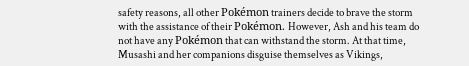safety reasons, all other Pokémon trainers decide to brave the storm with the assistance of their Pokémon. However, Ash and his team do not have any Pokémon that can withstand the storm. At that time, Musashi and her companions disguise themselves as Vikings,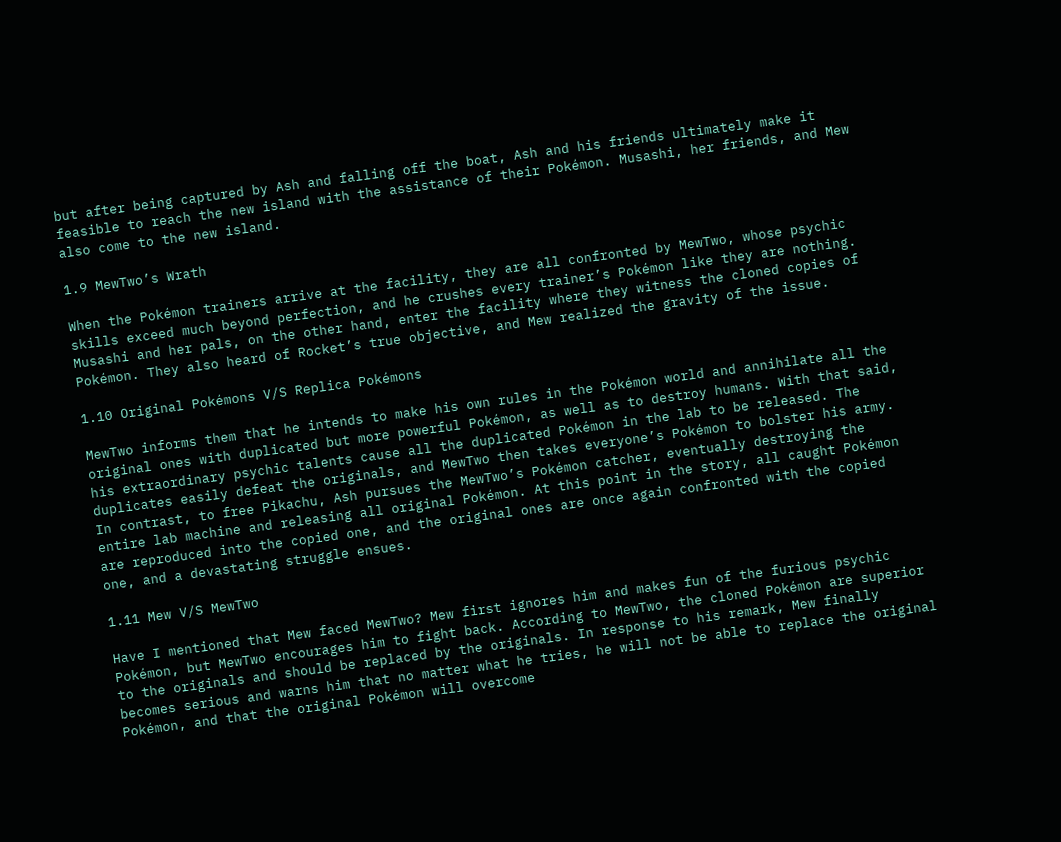but after being captured by Ash and falling off the boat, Ash and his friends ultimately make it feasible to reach the new island with the assistance of their Pokémon. Musashi, her friends, and Mew also come to the new island.

1.9 MewTwo’s Wrath

When the Pokémon trainers arrive at the facility, they are all confronted by MewTwo, whose psychic skills exceed much beyond perfection, and he crushes every trainer’s Pokémon like they are nothing. Musashi and her pals, on the other hand, enter the facility where they witness the cloned copies of Pokémon. They also heard of Rocket’s true objective, and Mew realized the gravity of the issue.

1.10 Original Pokémons V/S Replica Pokémons

MewTwo informs them that he intends to make his own rules in the Pokémon world and annihilate all the original ones with duplicated but more powerful Pokémon, as well as to destroy humans. With that said, his extraordinary psychic talents cause all the duplicated Pokémon in the lab to be released. The duplicates easily defeat the originals, and MewTwo then takes everyone’s Pokémon to bolster his army. In contrast, to free Pikachu, Ash pursues the MewTwo’s Pokémon catcher, eventually destroying the entire lab machine and releasing all original Pokémon. At this point in the story, all caught Pokémon are reproduced into the copied one, and the original ones are once again confronted with the copied one, and a devastating struggle ensues.

1.11 Mew V/S MewTwo

Have I mentioned that Mew faced MewTwo? Mew first ignores him and makes fun of the furious psychic Pokémon, but MewTwo encourages him to fight back. According to MewTwo, the cloned Pokémon are superior to the originals and should be replaced by the originals. In response to his remark, Mew finally becomes serious and warns him that no matter what he tries, he will not be able to replace the original Pokémon, and that the original Pokémon will overcome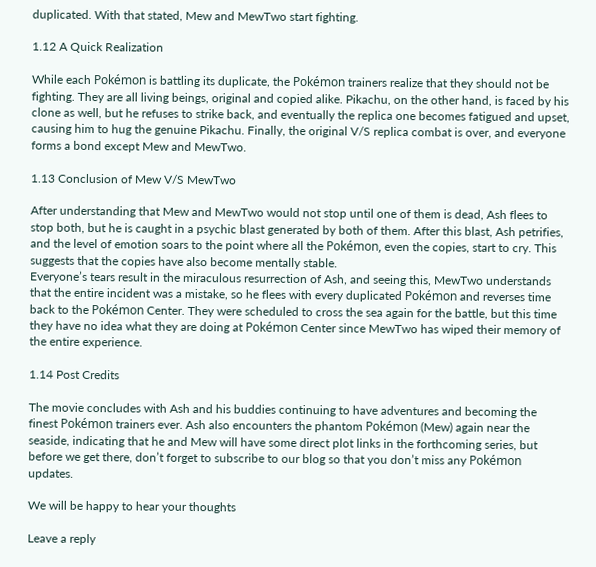duplicated. With that stated, Mew and MewTwo start fighting.

1.12 A Quick Realization

While each Pokémon is battling its duplicate, the Pokémon trainers realize that they should not be fighting. They are all living beings, original and copied alike. Pikachu, on the other hand, is faced by his clone as well, but he refuses to strike back, and eventually the replica one becomes fatigued and upset, causing him to hug the genuine Pikachu. Finally, the original V/S replica combat is over, and everyone forms a bond except Mew and MewTwo.

1.13 Conclusion of Mew V/S MewTwo

After understanding that Mew and MewTwo would not stop until one of them is dead, Ash flees to stop both, but he is caught in a psychic blast generated by both of them. After this blast, Ash petrifies, and the level of emotion soars to the point where all the Pokémon, even the copies, start to cry. This suggests that the copies have also become mentally stable.
Everyone’s tears result in the miraculous resurrection of Ash, and seeing this, MewTwo understands that the entire incident was a mistake, so he flees with every duplicated Pokémon and reverses time back to the Pokémon Center. They were scheduled to cross the sea again for the battle, but this time they have no idea what they are doing at Pokémon Center since MewTwo has wiped their memory of the entire experience.

1.14 Post Credits

The movie concludes with Ash and his buddies continuing to have adventures and becoming the finest Pokémon trainers ever. Ash also encounters the phantom Pokémon (Mew) again near the seaside, indicating that he and Mew will have some direct plot links in the forthcoming series, but before we get there, don’t forget to subscribe to our blog so that you don’t miss any Pokémon updates.

We will be happy to hear your thoughts

Leave a reply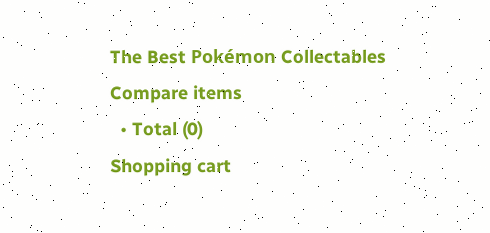The Best Pokémon Collectables
Compare items
  • Total (0)
Shopping cart